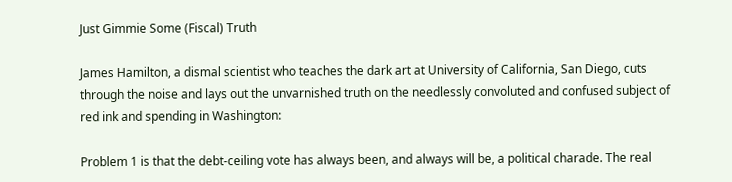Just Gimmie Some (Fiscal) Truth

James Hamilton, a dismal scientist who teaches the dark art at University of California, San Diego, cuts through the noise and lays out the unvarnished truth on the needlessly convoluted and confused subject of red ink and spending in Washington:

Problem 1 is that the debt-ceiling vote has always been, and always will be, a political charade. The real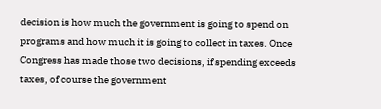decision is how much the government is going to spend on programs and how much it is going to collect in taxes. Once Congress has made those two decisions, if spending exceeds taxes, of course the government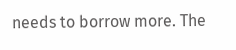needs to borrow more. The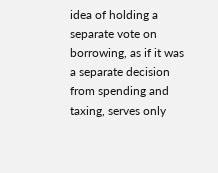idea of holding a separate vote on borrowing, as if it was a separate decision from spending and taxing, serves only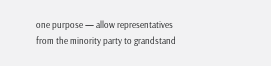one purpose — allow representatives from the minority party to grandstand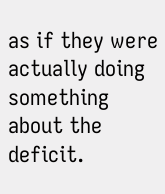as if they were actually doing something about the deficit.